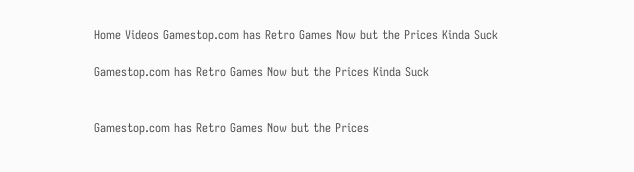Home Videos Gamestop.com has Retro Games Now but the Prices Kinda Suck

Gamestop.com has Retro Games Now but the Prices Kinda Suck


Gamestop.com has Retro Games Now but the Prices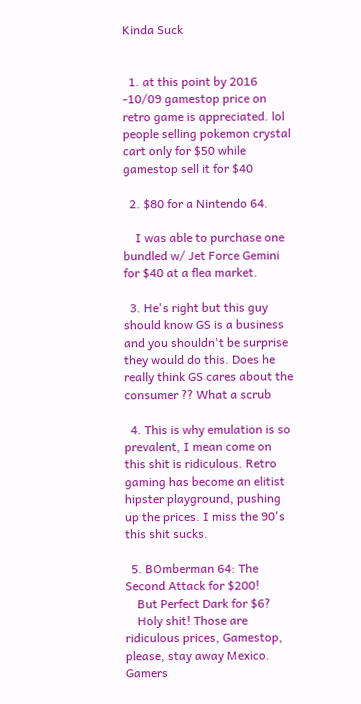Kinda Suck


  1. at this point by 2016 -10/09 gamestop price on retro game is appreciated. lol people selling pokemon crystal cart only for $50 while gamestop sell it for $40

  2. $80 for a Nintendo 64.

    I was able to purchase one bundled w/ Jet Force Gemini for $40 at a flea market.

  3. He's right but this guy should know GS is a business and you shouldn't be surprise they would do this. Does he really think GS cares about the consumer ?? What a scrub

  4. This is why emulation is so prevalent, I mean come on this shit is ridiculous. Retro gaming has become an elitist hipster playground, pushing up the prices. I miss the 90's this shit sucks.

  5. BOmberman 64: The Second Attack for $200!
    But Perfect Dark for $6?
    Holy shit! Those are ridiculous prices, Gamestop, please, stay away Mexico. Gamers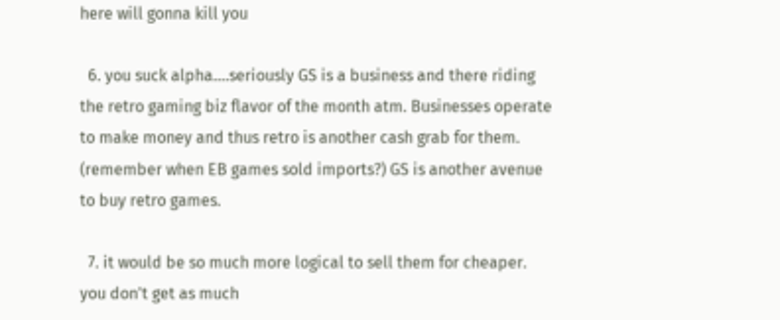here will gonna kill you

  6. you suck alpha….seriously GS is a business and there riding the retro gaming biz flavor of the month atm. Businesses operate to make money and thus retro is another cash grab for them. (remember when EB games sold imports?) GS is another avenue to buy retro games.

  7. it would be so much more logical to sell them for cheaper. you don't get as much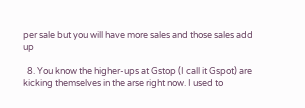per sale but you will have more sales and those sales add up

  8. You know the higher-ups at Gstop (I call it Gspot) are kicking themselves in the arse right now. I used to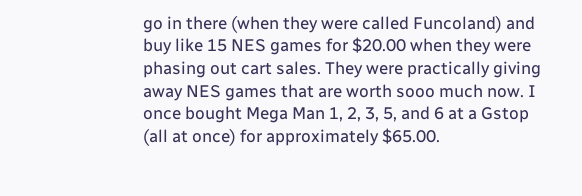go in there (when they were called Funcoland) and buy like 15 NES games for $20.00 when they were phasing out cart sales. They were practically giving away NES games that are worth sooo much now. I once bought Mega Man 1, 2, 3, 5, and 6 at a Gstop (all at once) for approximately $65.00.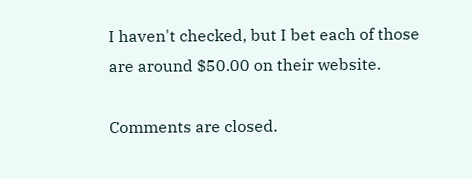I haven't checked, but I bet each of those are around $50.00 on their website.

Comments are closed.